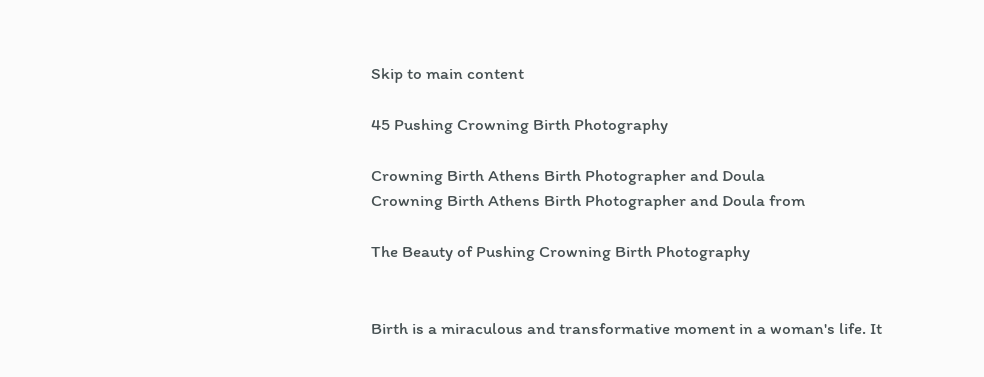Skip to main content

45 Pushing Crowning Birth Photography

Crowning Birth Athens Birth Photographer and Doula
Crowning Birth Athens Birth Photographer and Doula from

The Beauty of Pushing Crowning Birth Photography


Birth is a miraculous and transformative moment in a woman's life. It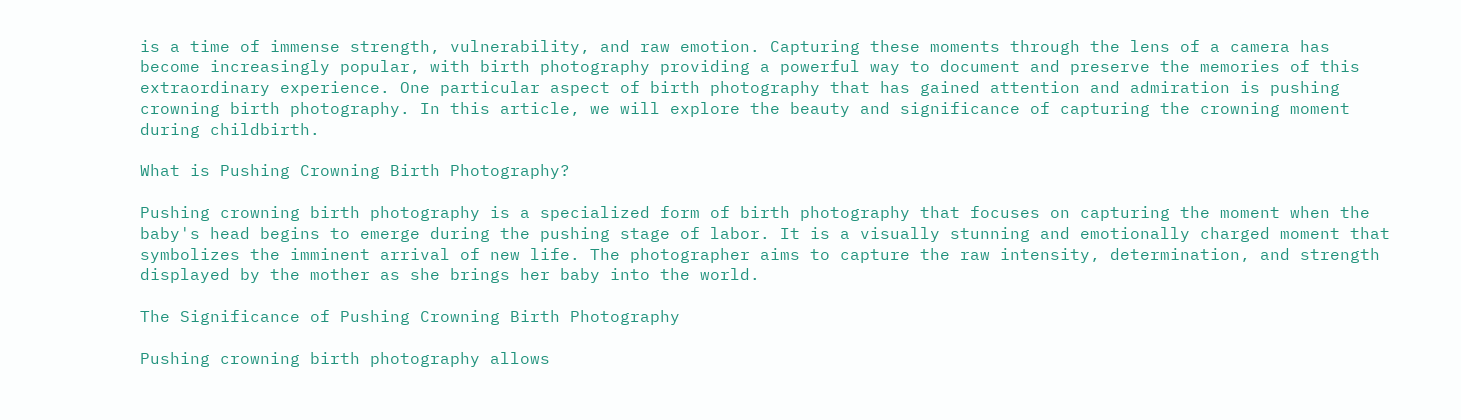is a time of immense strength, vulnerability, and raw emotion. Capturing these moments through the lens of a camera has become increasingly popular, with birth photography providing a powerful way to document and preserve the memories of this extraordinary experience. One particular aspect of birth photography that has gained attention and admiration is pushing crowning birth photography. In this article, we will explore the beauty and significance of capturing the crowning moment during childbirth.

What is Pushing Crowning Birth Photography?

Pushing crowning birth photography is a specialized form of birth photography that focuses on capturing the moment when the baby's head begins to emerge during the pushing stage of labor. It is a visually stunning and emotionally charged moment that symbolizes the imminent arrival of new life. The photographer aims to capture the raw intensity, determination, and strength displayed by the mother as she brings her baby into the world.

The Significance of Pushing Crowning Birth Photography

Pushing crowning birth photography allows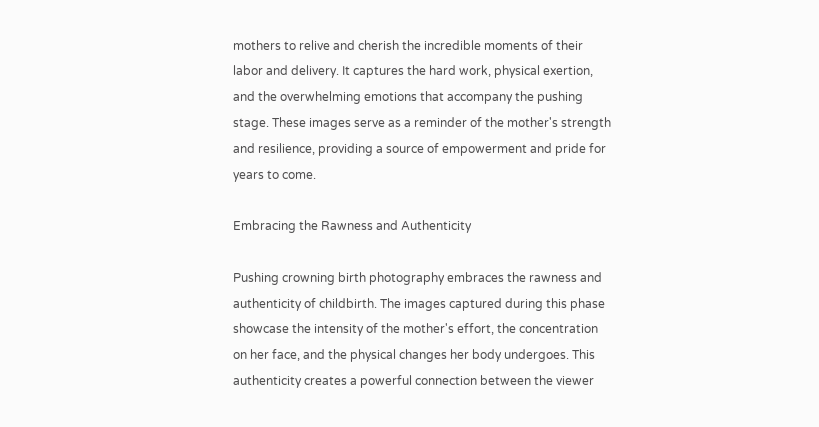mothers to relive and cherish the incredible moments of their labor and delivery. It captures the hard work, physical exertion, and the overwhelming emotions that accompany the pushing stage. These images serve as a reminder of the mother's strength and resilience, providing a source of empowerment and pride for years to come.

Embracing the Rawness and Authenticity

Pushing crowning birth photography embraces the rawness and authenticity of childbirth. The images captured during this phase showcase the intensity of the mother's effort, the concentration on her face, and the physical changes her body undergoes. This authenticity creates a powerful connection between the viewer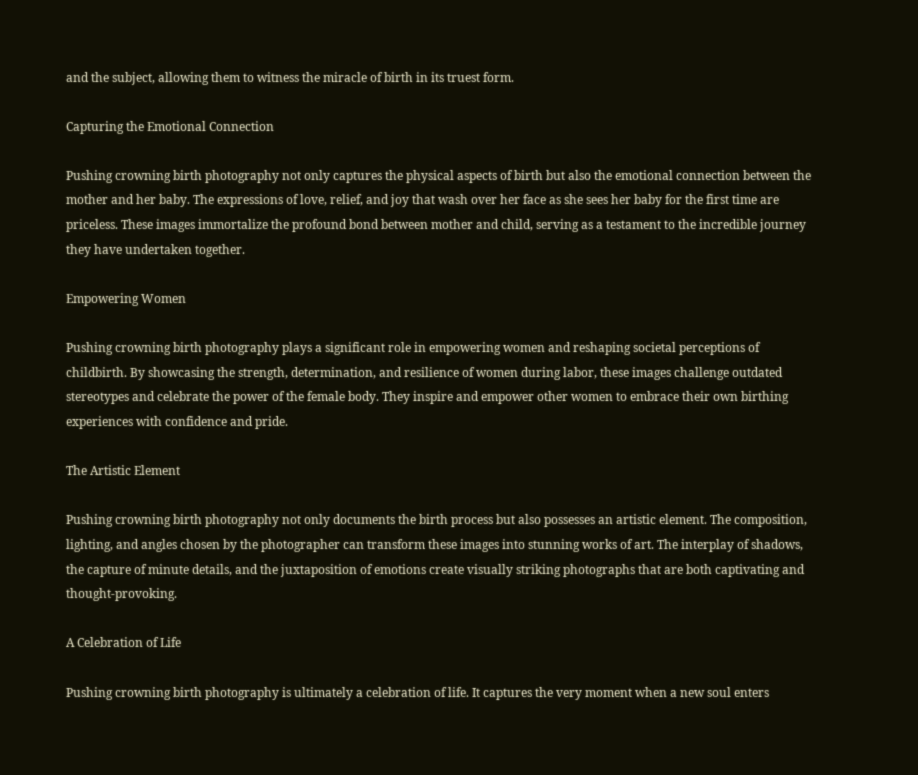and the subject, allowing them to witness the miracle of birth in its truest form.

Capturing the Emotional Connection

Pushing crowning birth photography not only captures the physical aspects of birth but also the emotional connection between the mother and her baby. The expressions of love, relief, and joy that wash over her face as she sees her baby for the first time are priceless. These images immortalize the profound bond between mother and child, serving as a testament to the incredible journey they have undertaken together.

Empowering Women

Pushing crowning birth photography plays a significant role in empowering women and reshaping societal perceptions of childbirth. By showcasing the strength, determination, and resilience of women during labor, these images challenge outdated stereotypes and celebrate the power of the female body. They inspire and empower other women to embrace their own birthing experiences with confidence and pride.

The Artistic Element

Pushing crowning birth photography not only documents the birth process but also possesses an artistic element. The composition, lighting, and angles chosen by the photographer can transform these images into stunning works of art. The interplay of shadows, the capture of minute details, and the juxtaposition of emotions create visually striking photographs that are both captivating and thought-provoking.

A Celebration of Life

Pushing crowning birth photography is ultimately a celebration of life. It captures the very moment when a new soul enters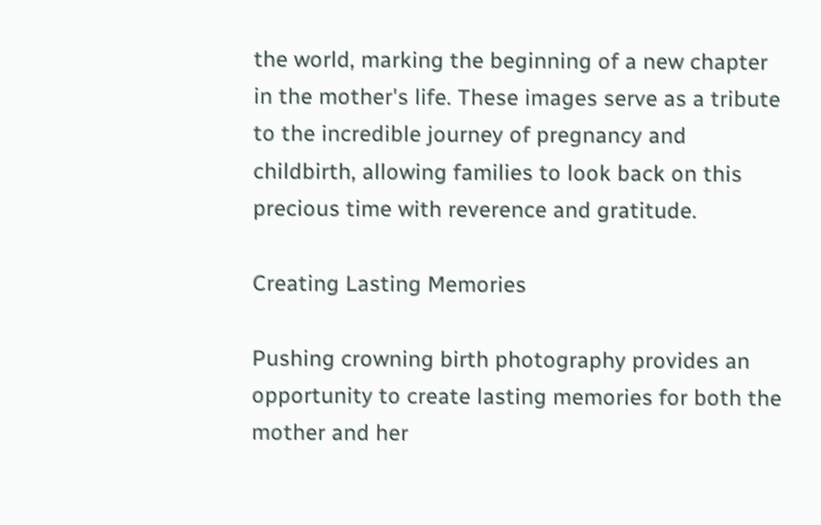the world, marking the beginning of a new chapter in the mother's life. These images serve as a tribute to the incredible journey of pregnancy and childbirth, allowing families to look back on this precious time with reverence and gratitude.

Creating Lasting Memories

Pushing crowning birth photography provides an opportunity to create lasting memories for both the mother and her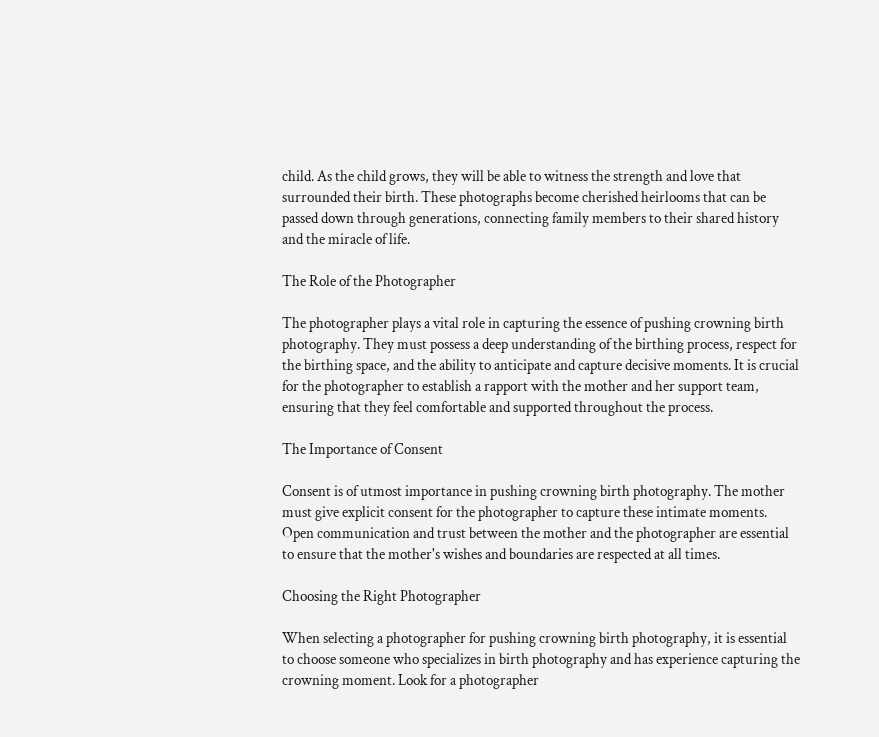child. As the child grows, they will be able to witness the strength and love that surrounded their birth. These photographs become cherished heirlooms that can be passed down through generations, connecting family members to their shared history and the miracle of life.

The Role of the Photographer

The photographer plays a vital role in capturing the essence of pushing crowning birth photography. They must possess a deep understanding of the birthing process, respect for the birthing space, and the ability to anticipate and capture decisive moments. It is crucial for the photographer to establish a rapport with the mother and her support team, ensuring that they feel comfortable and supported throughout the process.

The Importance of Consent

Consent is of utmost importance in pushing crowning birth photography. The mother must give explicit consent for the photographer to capture these intimate moments. Open communication and trust between the mother and the photographer are essential to ensure that the mother's wishes and boundaries are respected at all times.

Choosing the Right Photographer

When selecting a photographer for pushing crowning birth photography, it is essential to choose someone who specializes in birth photography and has experience capturing the crowning moment. Look for a photographer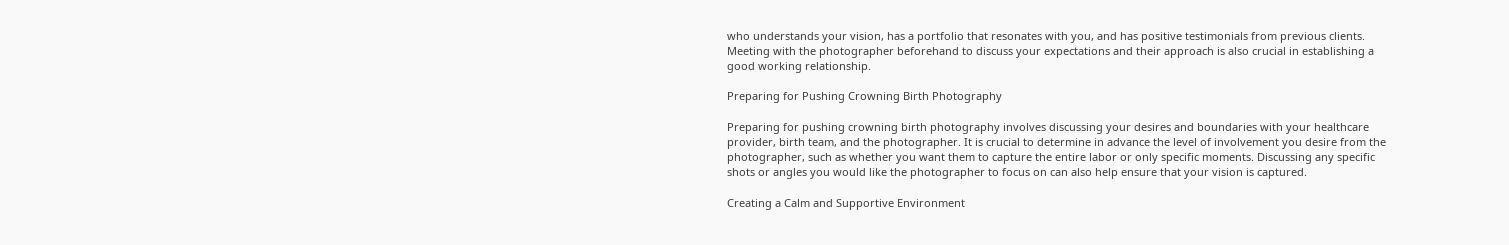who understands your vision, has a portfolio that resonates with you, and has positive testimonials from previous clients. Meeting with the photographer beforehand to discuss your expectations and their approach is also crucial in establishing a good working relationship.

Preparing for Pushing Crowning Birth Photography

Preparing for pushing crowning birth photography involves discussing your desires and boundaries with your healthcare provider, birth team, and the photographer. It is crucial to determine in advance the level of involvement you desire from the photographer, such as whether you want them to capture the entire labor or only specific moments. Discussing any specific shots or angles you would like the photographer to focus on can also help ensure that your vision is captured.

Creating a Calm and Supportive Environment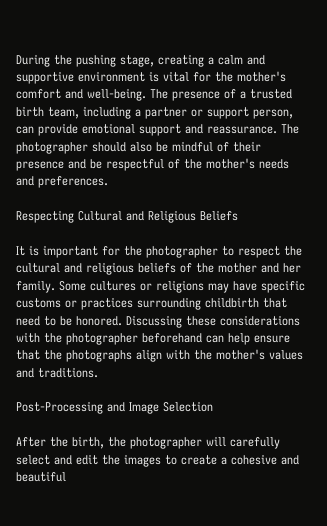During the pushing stage, creating a calm and supportive environment is vital for the mother's comfort and well-being. The presence of a trusted birth team, including a partner or support person, can provide emotional support and reassurance. The photographer should also be mindful of their presence and be respectful of the mother's needs and preferences.

Respecting Cultural and Religious Beliefs

It is important for the photographer to respect the cultural and religious beliefs of the mother and her family. Some cultures or religions may have specific customs or practices surrounding childbirth that need to be honored. Discussing these considerations with the photographer beforehand can help ensure that the photographs align with the mother's values and traditions.

Post-Processing and Image Selection

After the birth, the photographer will carefully select and edit the images to create a cohesive and beautiful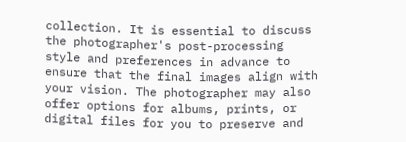collection. It is essential to discuss the photographer's post-processing style and preferences in advance to ensure that the final images align with your vision. The photographer may also offer options for albums, prints, or digital files for you to preserve and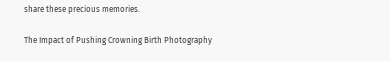share these precious memories.

The Impact of Pushing Crowning Birth Photography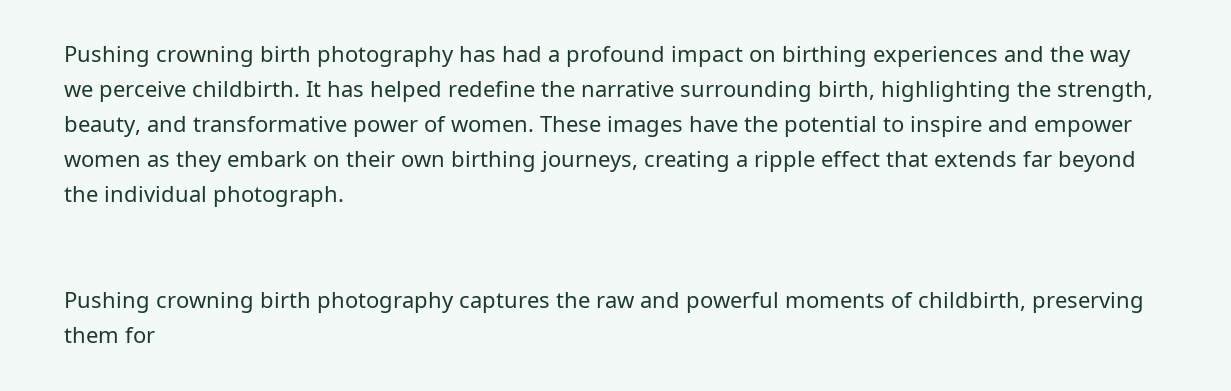Pushing crowning birth photography has had a profound impact on birthing experiences and the way we perceive childbirth. It has helped redefine the narrative surrounding birth, highlighting the strength, beauty, and transformative power of women. These images have the potential to inspire and empower women as they embark on their own birthing journeys, creating a ripple effect that extends far beyond the individual photograph.


Pushing crowning birth photography captures the raw and powerful moments of childbirth, preserving them for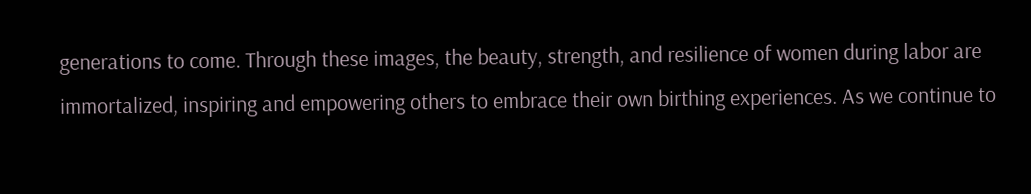generations to come. Through these images, the beauty, strength, and resilience of women during labor are immortalized, inspiring and empowering others to embrace their own birthing experiences. As we continue to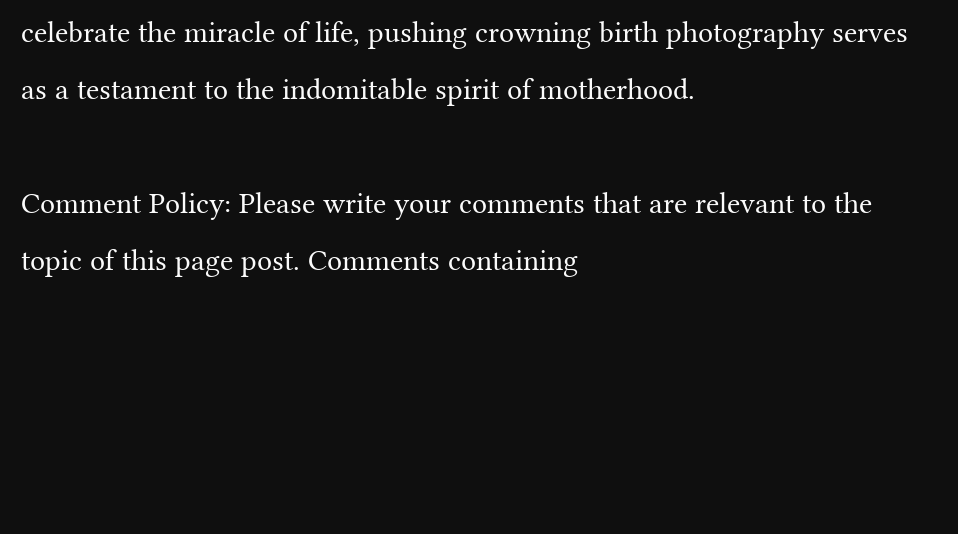celebrate the miracle of life, pushing crowning birth photography serves as a testament to the indomitable spirit of motherhood.

Comment Policy: Please write your comments that are relevant to the topic of this page post. Comments containing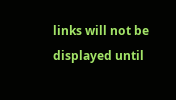links will not be displayed until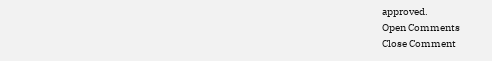approved.
Open Comments
Close Comment